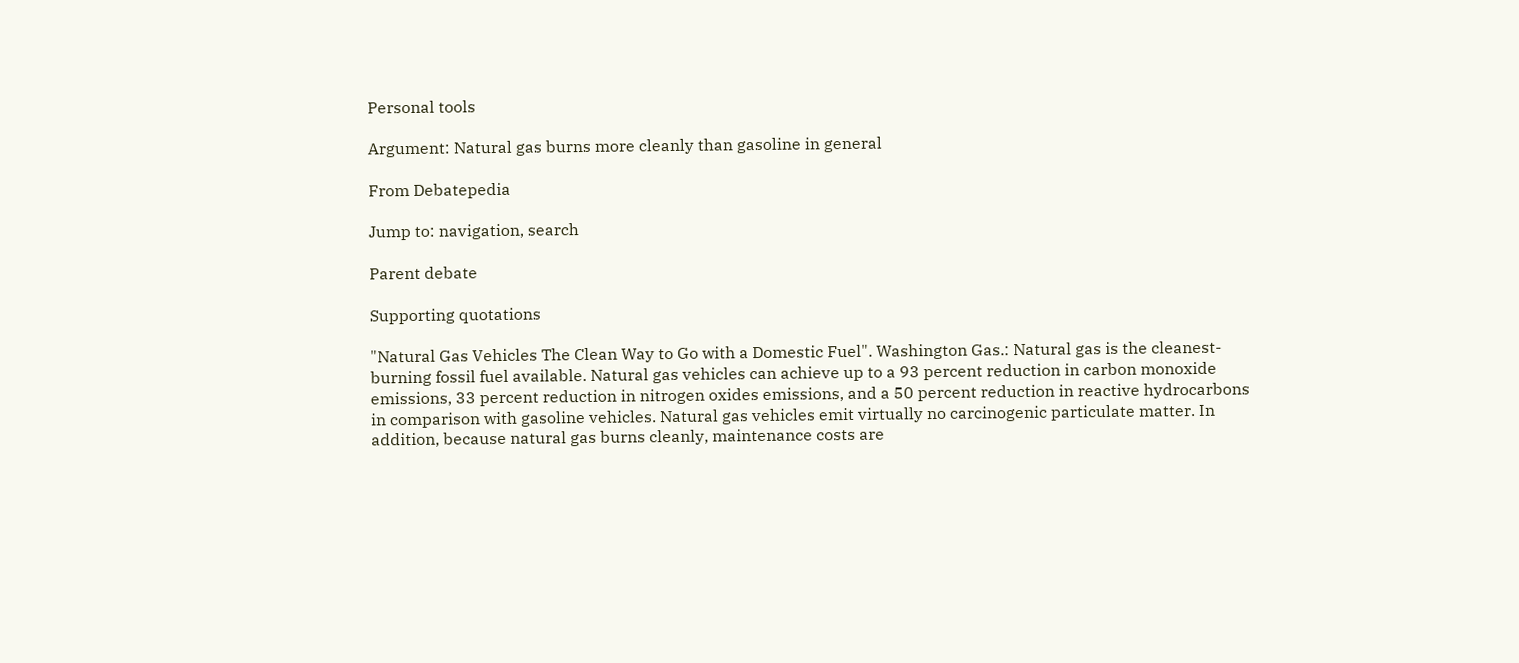Personal tools

Argument: Natural gas burns more cleanly than gasoline in general

From Debatepedia

Jump to: navigation, search

Parent debate

Supporting quotations

"Natural Gas Vehicles The Clean Way to Go with a Domestic Fuel". Washington Gas.: Natural gas is the cleanest-burning fossil fuel available. Natural gas vehicles can achieve up to a 93 percent reduction in carbon monoxide emissions, 33 percent reduction in nitrogen oxides emissions, and a 50 percent reduction in reactive hydrocarbons in comparison with gasoline vehicles. Natural gas vehicles emit virtually no carcinogenic particulate matter. In addition, because natural gas burns cleanly, maintenance costs are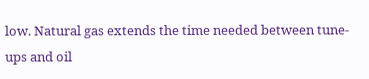low. Natural gas extends the time needed between tune-ups and oil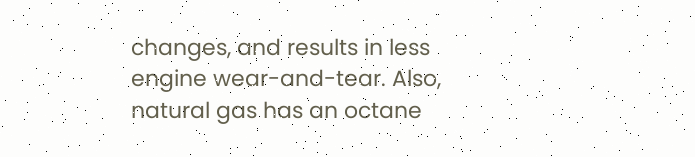changes, and results in less engine wear-and-tear. Also, natural gas has an octane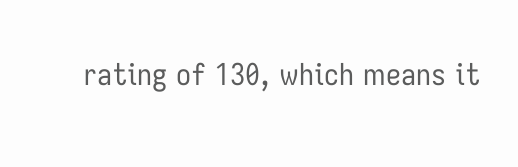rating of 130, which means it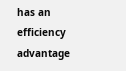has an efficiency advantage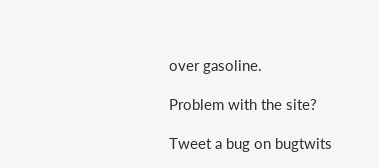over gasoline.

Problem with the site?

Tweet a bug on bugtwits